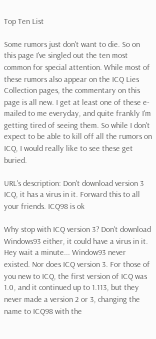Top Ten List

Some rumors just don't want to die. So on this page I've singled out the ten most common for special attention. While most of these rumors also appear on the ICQ Lies Collection pages, the commentary on this page is all new. I get at least one of these e-mailed to me everyday, and quite frankly I'm getting tired of seeing them. So while I don't expect to be able to kill off all the rumors on ICQ, I would really like to see these get buried.

URL's description: Don't download version 3 ICQ, it has a virus in it. Forward this to all your friends. ICQ98 is ok

Why stop with ICQ version 3? Don't download Windows93 either, it could have a virus in it. Hey wait a minute... Window93 never existed. Nor does ICQ version 3. For those of you new to ICQ, the first version of ICQ was 1.0, and it continued up to 1.113, but they never made a version 2 or 3, changing the name to ICQ98 with the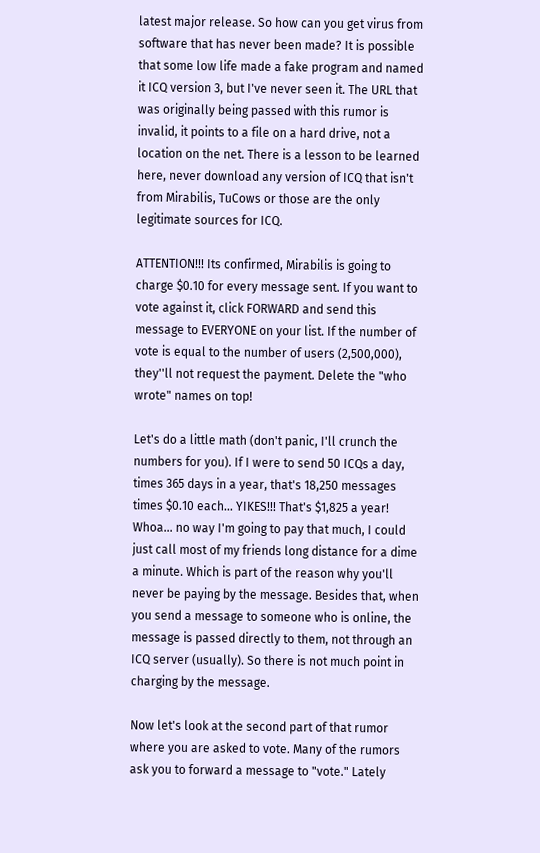latest major release. So how can you get virus from software that has never been made? It is possible that some low life made a fake program and named it ICQ version 3, but I've never seen it. The URL that was originally being passed with this rumor is invalid, it points to a file on a hard drive, not a location on the net. There is a lesson to be learned here, never download any version of ICQ that isn't from Mirabilis, TuCows or those are the only legitimate sources for ICQ.

ATTENTION!!! Its confirmed, Mirabilis is going to charge $0.10 for every message sent. If you want to vote against it, click FORWARD and send this message to EVERYONE on your list. If the number of vote is equal to the number of users (2,500,000), they''ll not request the payment. Delete the "who wrote" names on top!

Let's do a little math (don't panic, I'll crunch the numbers for you). If I were to send 50 ICQs a day, times 365 days in a year, that's 18,250 messages times $0.10 each... YIKES!!! That's $1,825 a year! Whoa... no way I'm going to pay that much, I could just call most of my friends long distance for a dime a minute. Which is part of the reason why you'll never be paying by the message. Besides that, when you send a message to someone who is online, the message is passed directly to them, not through an ICQ server (usually). So there is not much point in charging by the message.

Now let's look at the second part of that rumor where you are asked to vote. Many of the rumors ask you to forward a message to "vote." Lately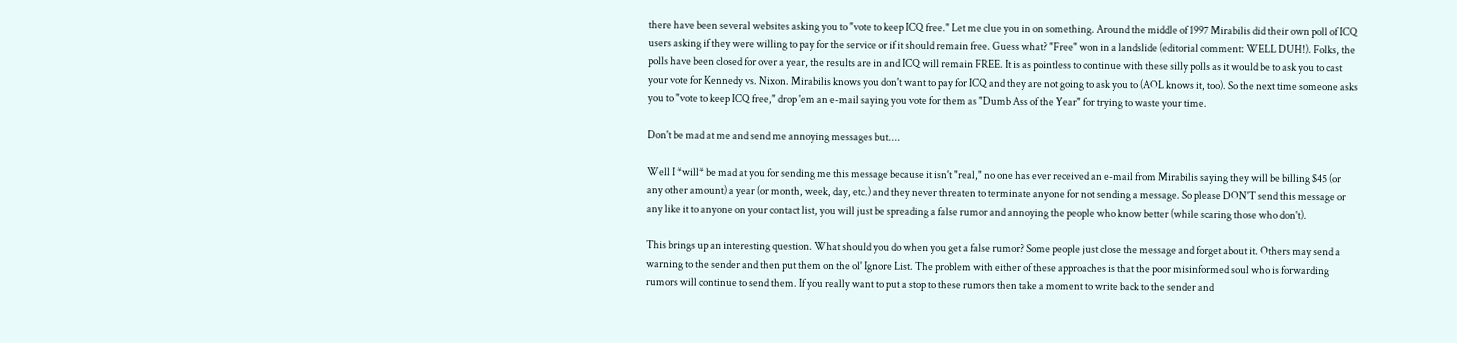there have been several websites asking you to "vote to keep ICQ free." Let me clue you in on something. Around the middle of 1997 Mirabilis did their own poll of ICQ users asking if they were willing to pay for the service or if it should remain free. Guess what? "Free" won in a landslide (editorial comment: WELL DUH!). Folks, the polls have been closed for over a year, the results are in and ICQ will remain FREE. It is as pointless to continue with these silly polls as it would be to ask you to cast your vote for Kennedy vs. Nixon. Mirabilis knows you don't want to pay for ICQ and they are not going to ask you to (AOL knows it, too). So the next time someone asks you to "vote to keep ICQ free," drop 'em an e-mail saying you vote for them as "Dumb Ass of the Year" for trying to waste your time.

Don't be mad at me and send me annoying messages but....

Well I *will* be mad at you for sending me this message because it isn't "real," no one has ever received an e-mail from Mirabilis saying they will be billing $45 (or any other amount) a year (or month, week, day, etc.) and they never threaten to terminate anyone for not sending a message. So please DON'T send this message or any like it to anyone on your contact list, you will just be spreading a false rumor and annoying the people who know better (while scaring those who don't).

This brings up an interesting question. What should you do when you get a false rumor? Some people just close the message and forget about it. Others may send a warning to the sender and then put them on the ol' Ignore List. The problem with either of these approaches is that the poor misinformed soul who is forwarding rumors will continue to send them. If you really want to put a stop to these rumors then take a moment to write back to the sender and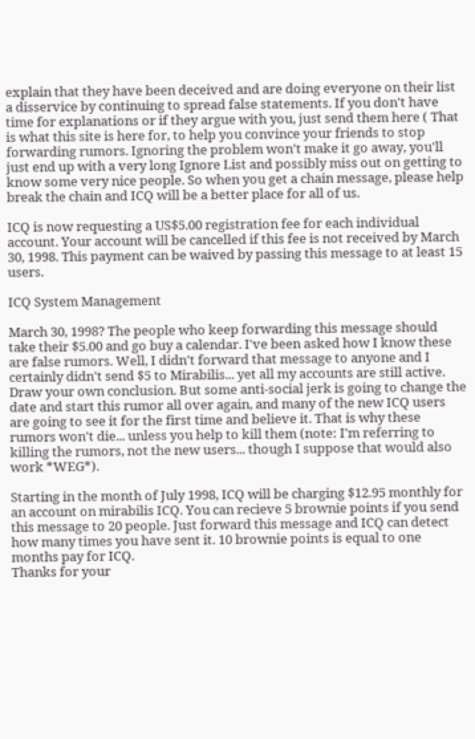explain that they have been deceived and are doing everyone on their list a disservice by continuing to spread false statements. If you don't have time for explanations or if they argue with you, just send them here ( That is what this site is here for, to help you convince your friends to stop forwarding rumors. Ignoring the problem won't make it go away, you'll just end up with a very long Ignore List and possibly miss out on getting to know some very nice people. So when you get a chain message, please help break the chain and ICQ will be a better place for all of us.

ICQ is now requesting a US$5.00 registration fee for each individual account. Your account will be cancelled if this fee is not received by March 30, 1998. This payment can be waived by passing this message to at least 15 users.

ICQ System Management

March 30, 1998? The people who keep forwarding this message should take their $5.00 and go buy a calendar. I've been asked how I know these are false rumors. Well, I didn't forward that message to anyone and I certainly didn't send $5 to Mirabilis... yet all my accounts are still active. Draw your own conclusion. But some anti-social jerk is going to change the date and start this rumor all over again, and many of the new ICQ users are going to see it for the first time and believe it. That is why these rumors won't die... unless you help to kill them (note: I'm referring to killing the rumors, not the new users... though I suppose that would also work *WEG*).

Starting in the month of July 1998, ICQ will be charging $12.95 monthly for an account on mirabilis ICQ. You can recieve 5 brownie points if you send this message to 20 people. Just forward this message and ICQ can detect how many times you have sent it. 10 brownie points is equal to one months pay for ICQ.
Thanks for your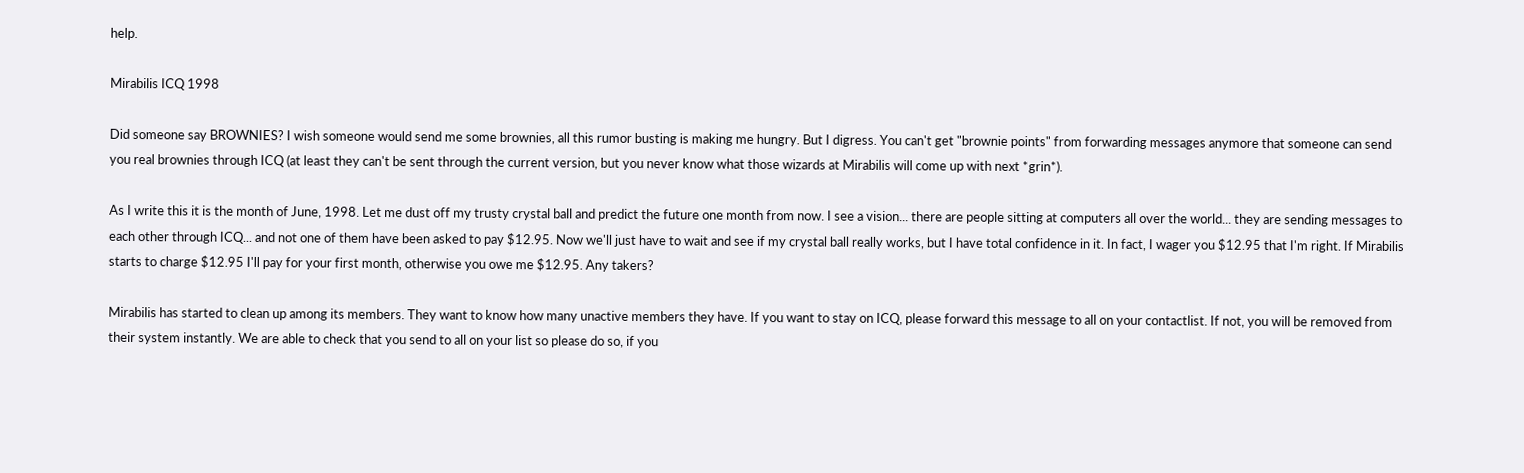help.

Mirabilis ICQ 1998

Did someone say BROWNIES? I wish someone would send me some brownies, all this rumor busting is making me hungry. But I digress. You can't get "brownie points" from forwarding messages anymore that someone can send you real brownies through ICQ (at least they can't be sent through the current version, but you never know what those wizards at Mirabilis will come up with next *grin*).

As I write this it is the month of June, 1998. Let me dust off my trusty crystal ball and predict the future one month from now. I see a vision... there are people sitting at computers all over the world... they are sending messages to each other through ICQ... and not one of them have been asked to pay $12.95. Now we'll just have to wait and see if my crystal ball really works, but I have total confidence in it. In fact, I wager you $12.95 that I'm right. If Mirabilis starts to charge $12.95 I'll pay for your first month, otherwise you owe me $12.95. Any takers?

Mirabilis has started to clean up among its members. They want to know how many unactive members they have. If you want to stay on ICQ, please forward this message to all on your contactlist. If not, you will be removed from their system instantly. We are able to check that you send to all on your list so please do so, if you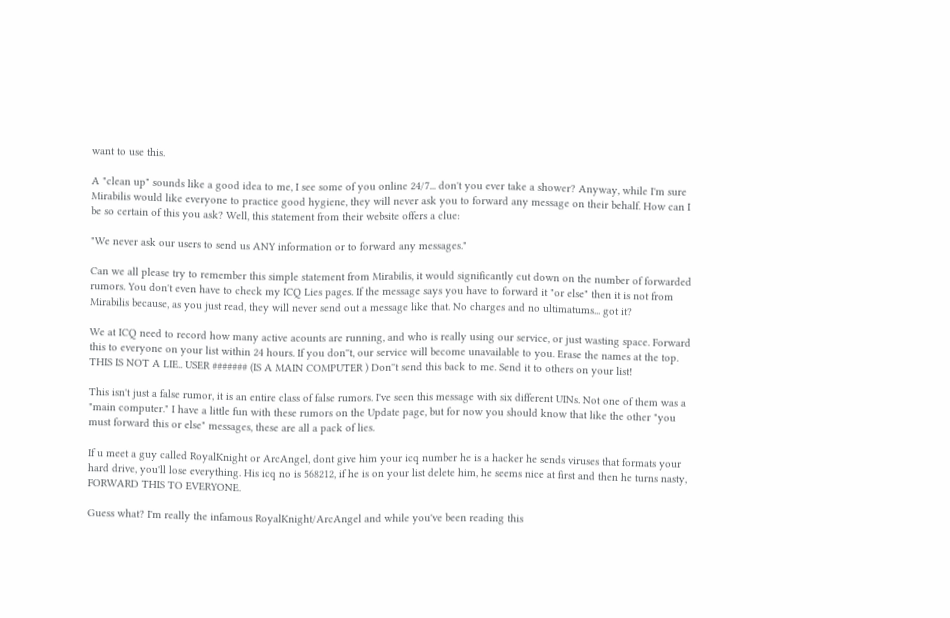want to use this.

A "clean up" sounds like a good idea to me, I see some of you online 24/7... don't you ever take a shower? Anyway, while I'm sure Mirabilis would like everyone to practice good hygiene, they will never ask you to forward any message on their behalf. How can I be so certain of this you ask? Well, this statement from their website offers a clue:

"We never ask our users to send us ANY information or to forward any messages."

Can we all please try to remember this simple statement from Mirabilis, it would significantly cut down on the number of forwarded rumors. You don't even have to check my ICQ Lies pages. If the message says you have to forward it "or else" then it is not from Mirabilis because, as you just read, they will never send out a message like that. No charges and no ultimatums... got it?

We at ICQ need to record how many active acounts are running, and who is really using our service, or just wasting space. Forward this to everyone on your list within 24 hours. If you don''t, our service will become unavailable to you. Erase the names at the top. THIS IS NOT A LIE.. USER ####### (IS A MAIN COMPUTER ) Don''t send this back to me. Send it to others on your list!

This isn't just a false rumor, it is an entire class of false rumors. I've seen this message with six different UINs. Not one of them was a "main computer." I have a little fun with these rumors on the Update page, but for now you should know that like the other "you must forward this or else" messages, these are all a pack of lies.

If u meet a guy called RoyalKnight or ArcAngel, dont give him your icq number he is a hacker he sends viruses that formats your hard drive, you'll lose everything. His icq no is 568212, if he is on your list delete him, he seems nice at first and then he turns nasty, FORWARD THIS TO EVERYONE.

Guess what? I'm really the infamous RoyalKnight/ArcAngel and while you've been reading this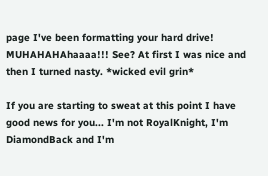page I've been formatting your hard drive! MUHAHAHAhaaaa!!! See? At first I was nice and then I turned nasty. *wicked evil grin*

If you are starting to sweat at this point I have good news for you... I'm not RoyalKnight, I'm DiamondBack and I'm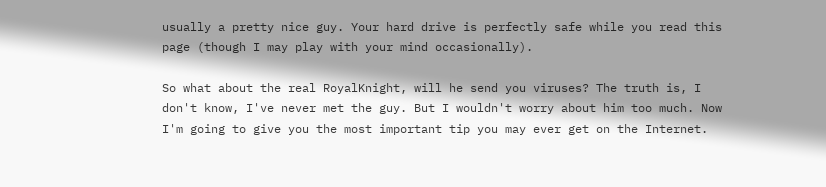usually a pretty nice guy. Your hard drive is perfectly safe while you read this page (though I may play with your mind occasionally).

So what about the real RoyalKnight, will he send you viruses? The truth is, I don't know, I've never met the guy. But I wouldn't worry about him too much. Now I'm going to give you the most important tip you may ever get on the Internet.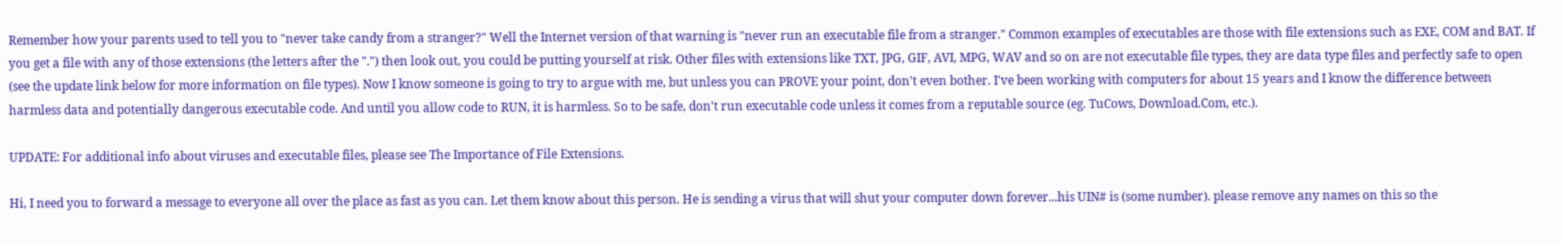Remember how your parents used to tell you to "never take candy from a stranger?" Well the Internet version of that warning is "never run an executable file from a stranger." Common examples of executables are those with file extensions such as EXE, COM and BAT. If you get a file with any of those extensions (the letters after the ".") then look out, you could be putting yourself at risk. Other files with extensions like TXT, JPG, GIF, AVI, MPG, WAV and so on are not executable file types, they are data type files and perfectly safe to open (see the update link below for more information on file types). Now I know someone is going to try to argue with me, but unless you can PROVE your point, don't even bother. I've been working with computers for about 15 years and I know the difference between harmless data and potentially dangerous executable code. And until you allow code to RUN, it is harmless. So to be safe, don't run executable code unless it comes from a reputable source (eg. TuCows, Download.Com, etc.).

UPDATE: For additional info about viruses and executable files, please see The Importance of File Extensions.

Hi, I need you to forward a message to everyone all over the place as fast as you can. Let them know about this person. He is sending a virus that will shut your computer down forever...his UIN# is (some number). please remove any names on this so the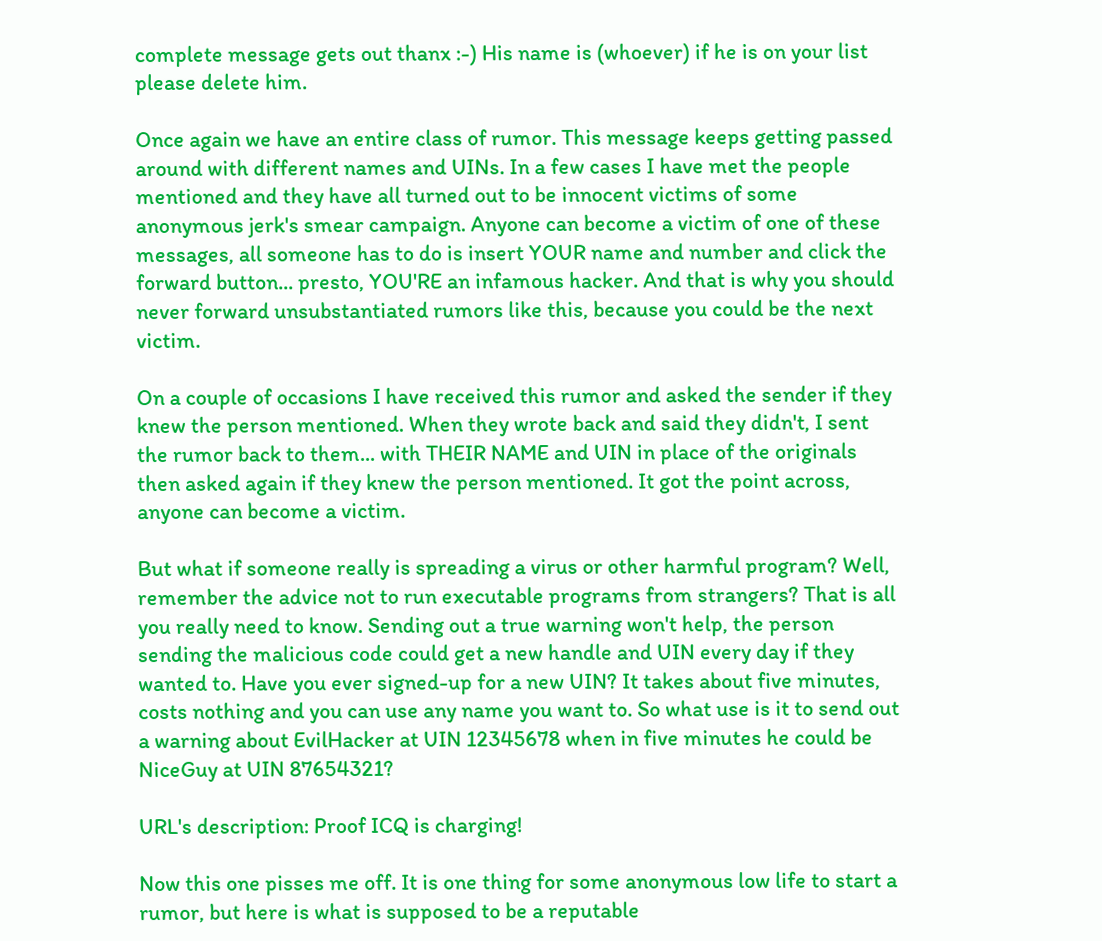complete message gets out thanx :-) His name is (whoever) if he is on your list please delete him.

Once again we have an entire class of rumor. This message keeps getting passed around with different names and UINs. In a few cases I have met the people mentioned and they have all turned out to be innocent victims of some anonymous jerk's smear campaign. Anyone can become a victim of one of these messages, all someone has to do is insert YOUR name and number and click the forward button... presto, YOU'RE an infamous hacker. And that is why you should never forward unsubstantiated rumors like this, because you could be the next victim.

On a couple of occasions I have received this rumor and asked the sender if they knew the person mentioned. When they wrote back and said they didn't, I sent the rumor back to them... with THEIR NAME and UIN in place of the originals then asked again if they knew the person mentioned. It got the point across, anyone can become a victim.

But what if someone really is spreading a virus or other harmful program? Well, remember the advice not to run executable programs from strangers? That is all you really need to know. Sending out a true warning won't help, the person sending the malicious code could get a new handle and UIN every day if they wanted to. Have you ever signed-up for a new UIN? It takes about five minutes, costs nothing and you can use any name you want to. So what use is it to send out a warning about EvilHacker at UIN 12345678 when in five minutes he could be NiceGuy at UIN 87654321?

URL's description: Proof ICQ is charging!

Now this one pisses me off. It is one thing for some anonymous low life to start a rumor, but here is what is supposed to be a reputable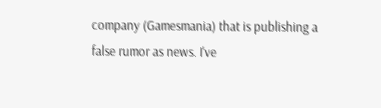company (Gamesmania) that is publishing a false rumor as news. I've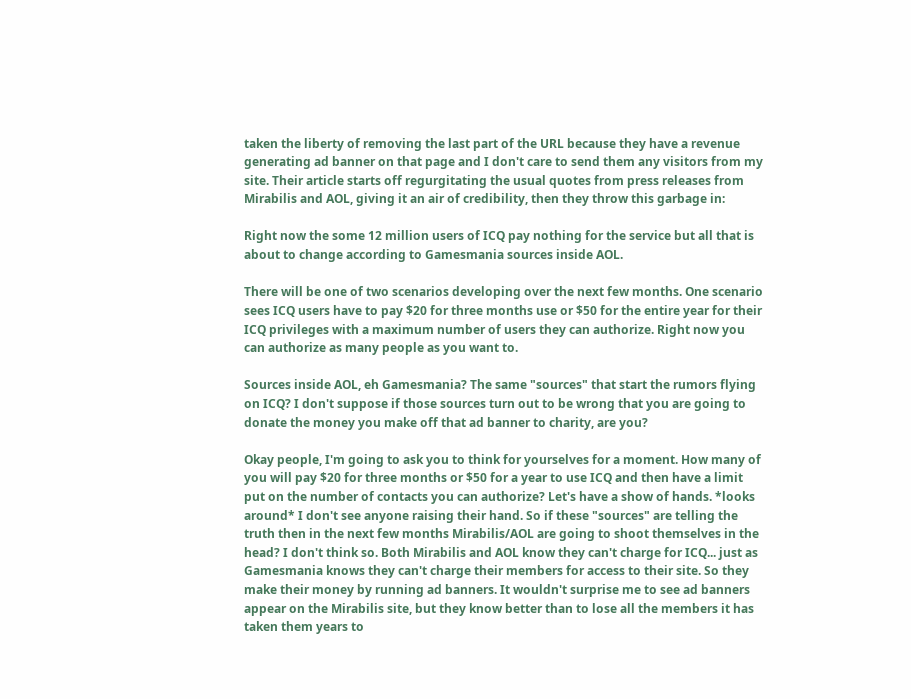taken the liberty of removing the last part of the URL because they have a revenue generating ad banner on that page and I don't care to send them any visitors from my site. Their article starts off regurgitating the usual quotes from press releases from Mirabilis and AOL, giving it an air of credibility, then they throw this garbage in:

Right now the some 12 million users of ICQ pay nothing for the service but all that is about to change according to Gamesmania sources inside AOL.

There will be one of two scenarios developing over the next few months. One scenario sees ICQ users have to pay $20 for three months use or $50 for the entire year for their ICQ privileges with a maximum number of users they can authorize. Right now you can authorize as many people as you want to.

Sources inside AOL, eh Gamesmania? The same "sources" that start the rumors flying on ICQ? I don't suppose if those sources turn out to be wrong that you are going to donate the money you make off that ad banner to charity, are you?

Okay people, I'm going to ask you to think for yourselves for a moment. How many of you will pay $20 for three months or $50 for a year to use ICQ and then have a limit put on the number of contacts you can authorize? Let's have a show of hands. *looks around* I don't see anyone raising their hand. So if these "sources" are telling the truth then in the next few months Mirabilis/AOL are going to shoot themselves in the head? I don't think so. Both Mirabilis and AOL know they can't charge for ICQ... just as Gamesmania knows they can't charge their members for access to their site. So they make their money by running ad banners. It wouldn't surprise me to see ad banners appear on the Mirabilis site, but they know better than to lose all the members it has taken them years to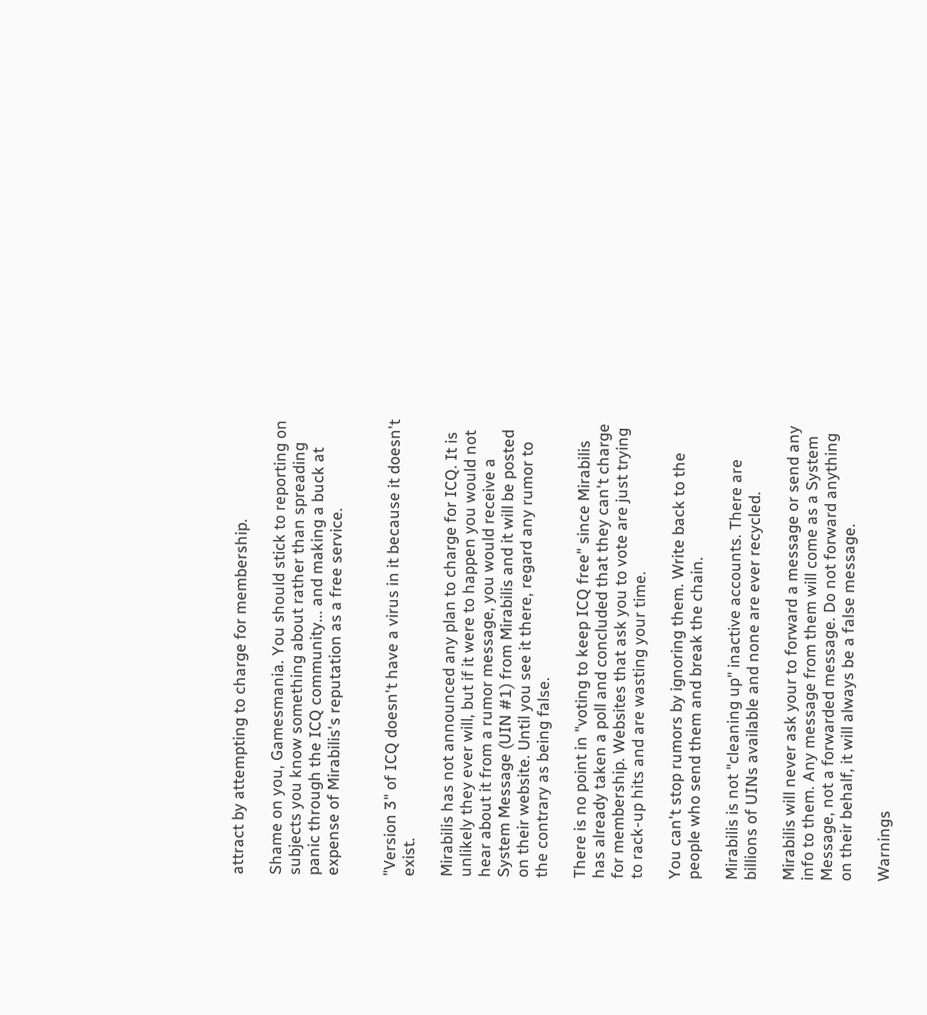attract by attempting to charge for membership.

Shame on you, Gamesmania. You should stick to reporting on subjects you know something about rather than spreading panic through the ICQ community... and making a buck at expense of Mirabilis's reputation as a free service.


"Version 3" of ICQ doesn't have a virus in it because it doesn't exist.

Mirabilis has not announced any plan to charge for ICQ. It is unlikely they ever will, but if it were to happen you would not hear about it from a rumor message, you would receive a System Message (UIN #1) from Mirabilis and it will be posted on their website. Until you see it there, regard any rumor to the contrary as being false.

There is no point in "voting to keep ICQ free" since Mirabilis has already taken a poll and concluded that they can't charge for membership. Websites that ask you to vote are just trying to rack-up hits and are wasting your time.

You can't stop rumors by ignoring them. Write back to the people who send them and break the chain.

Mirabilis is not "cleaning up" inactive accounts. There are billions of UINs available and none are ever recycled.

Mirabilis will never ask your to forward a message or send any info to them. Any message from them will come as a System Message, not a forwarded message. Do not forward anything on their behalf, it will always be a false message.

Warnings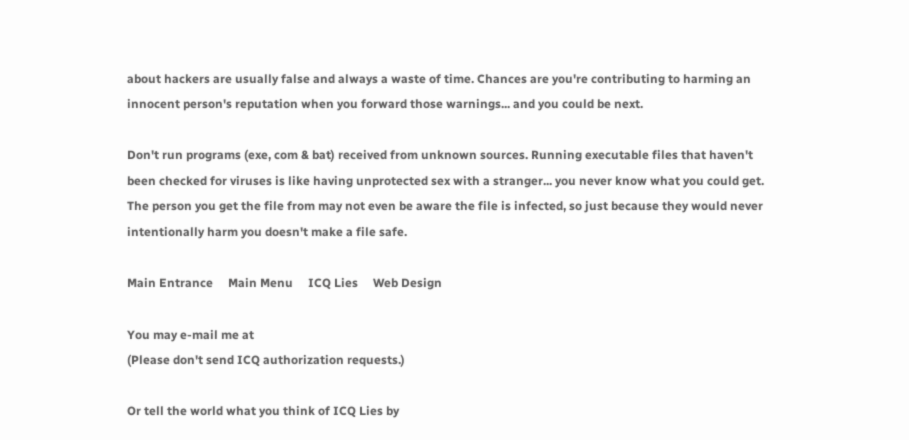about hackers are usually false and always a waste of time. Chances are you're contributing to harming an innocent person's reputation when you forward those warnings... and you could be next.

Don't run programs (exe, com & bat) received from unknown sources. Running executable files that haven't been checked for viruses is like having unprotected sex with a stranger... you never know what you could get. The person you get the file from may not even be aware the file is infected, so just because they would never intentionally harm you doesn't make a file safe.

Main Entrance     Main Menu     ICQ Lies     Web Design

You may e-mail me at
(Please don't send ICQ authorization requests.)

Or tell the world what you think of ICQ Lies by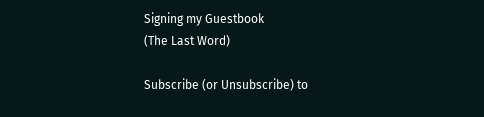Signing my Guestbook
(The Last Word)

Subscribe (or Unsubscribe) to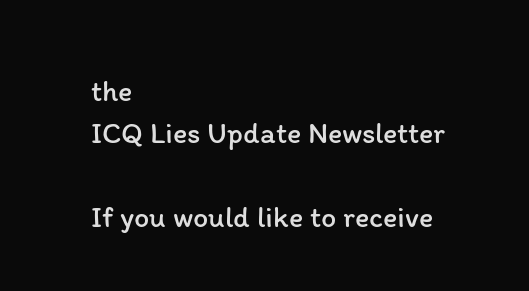the
ICQ Lies Update Newsletter

If you would like to receive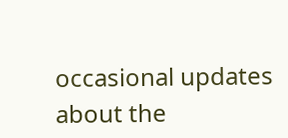occasional updates
about the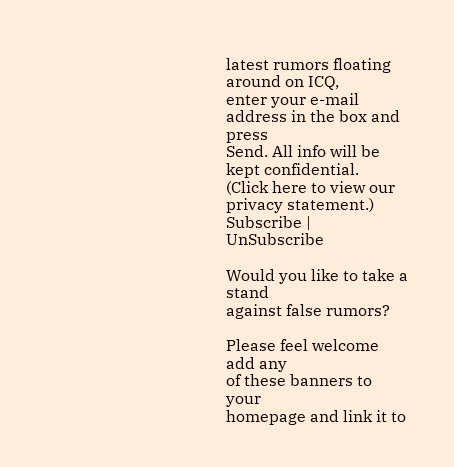latest rumors floating around on ICQ,
enter your e-mail address in the box and press
Send. All info will be kept confidential.
(Click here to view our privacy statement.)
Subscribe | UnSubscribe

Would you like to take a stand
against false rumors?

Please feel welcome add any
of these banners to your
homepage and link it to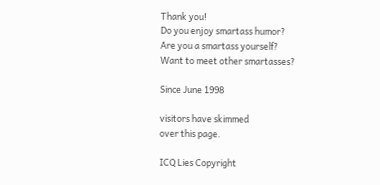Thank you!
Do you enjoy smartass humor?
Are you a smartass yourself?
Want to meet other smartasses?

Since June 1998

visitors have skimmed
over this page.

ICQ Lies Copyright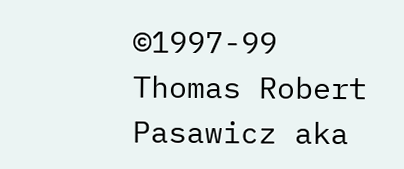©1997-99
Thomas Robert Pasawicz aka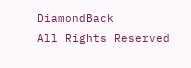DiamondBack
All Rights Reserved